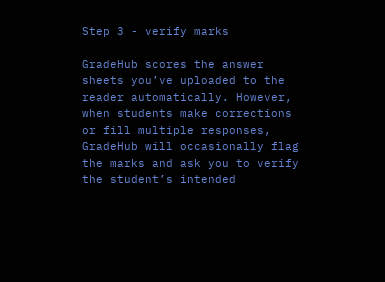Step 3 - verify marks

GradeHub scores the answer sheets you’ve uploaded to the reader automatically. However, when students make corrections or fill multiple responses, GradeHub will occasionally flag the marks and ask you to verify the student’s intended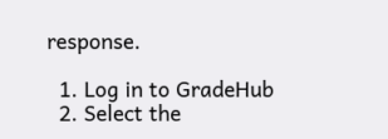response.

  1. Log in to GradeHub
  2. Select the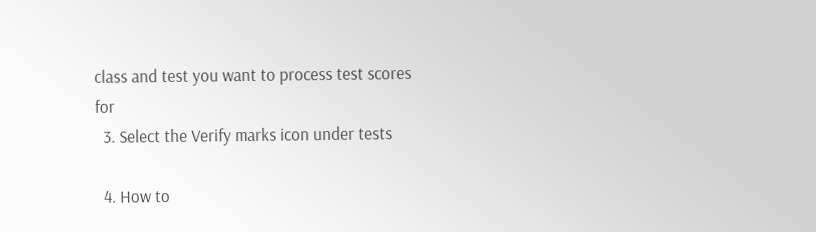class and test you want to process test scores for
  3. Select the Verify marks icon under tests

  4. How to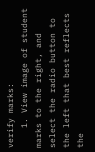verify marks:
    1. View image of student marks to the right, and select the radio button to the left that best reflects the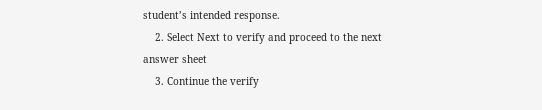student’s intended response.
    2. Select Next to verify and proceed to the next answer sheet
    3. Continue the verify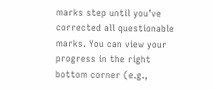marks step until you’ve corrected all questionable marks. You can view your progress in the right bottom corner (e.g.,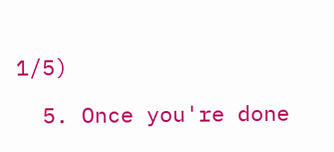1/5)

  5. Once you're done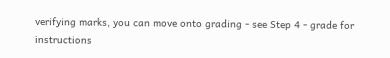verifying marks, you can move onto grading - see Step 4 - grade for instructions